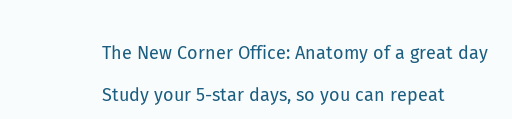The New Corner Office: Anatomy of a great day

Study your 5-star days, so you can repeat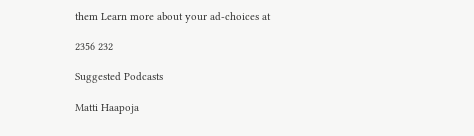them Learn more about your ad-choices at

2356 232

Suggested Podcasts

Matti Haapoja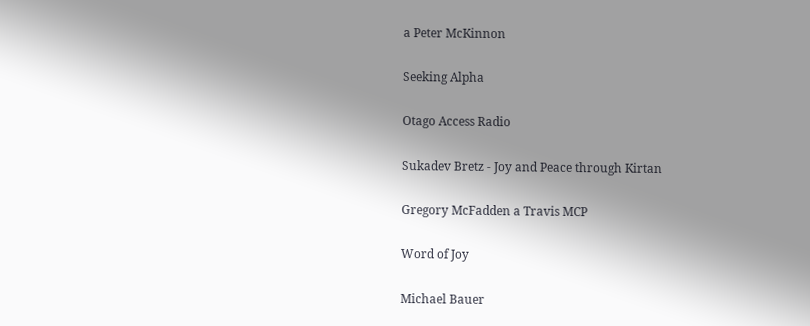a Peter McKinnon

Seeking Alpha

Otago Access Radio

Sukadev Bretz - Joy and Peace through Kirtan

Gregory McFadden a Travis MCP

Word of Joy

Michael Bauer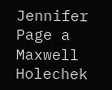Jennifer Page a Maxwell Holechek